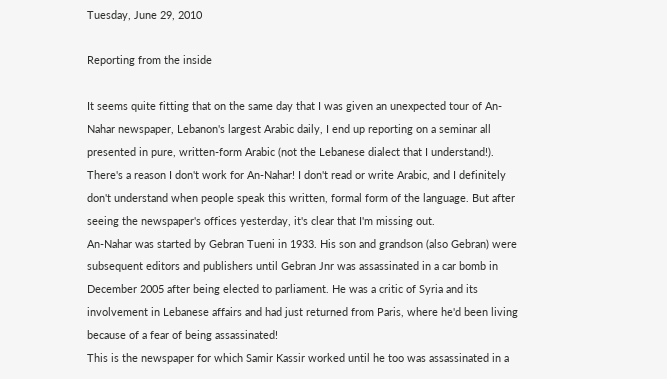Tuesday, June 29, 2010

Reporting from the inside

It seems quite fitting that on the same day that I was given an unexpected tour of An-Nahar newspaper, Lebanon's largest Arabic daily, I end up reporting on a seminar all presented in pure, written-form Arabic (not the Lebanese dialect that I understand!). There's a reason I don't work for An-Nahar! I don't read or write Arabic, and I definitely don't understand when people speak this written, formal form of the language. But after seeing the newspaper's offices yesterday, it's clear that I'm missing out.
An-Nahar was started by Gebran Tueni in 1933. His son and grandson (also Gebran) were subsequent editors and publishers until Gebran Jnr was assassinated in a car bomb in December 2005 after being elected to parliament. He was a critic of Syria and its involvement in Lebanese affairs and had just returned from Paris, where he'd been living because of a fear of being assassinated!
This is the newspaper for which Samir Kassir worked until he too was assassinated in a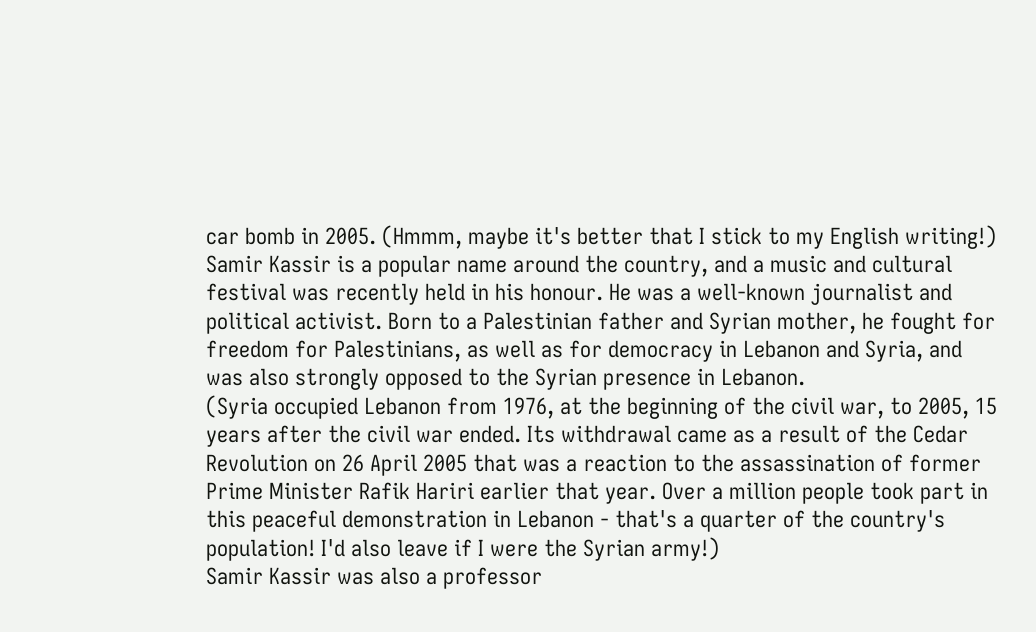car bomb in 2005. (Hmmm, maybe it's better that I stick to my English writing!) Samir Kassir is a popular name around the country, and a music and cultural festival was recently held in his honour. He was a well-known journalist and political activist. Born to a Palestinian father and Syrian mother, he fought for freedom for Palestinians, as well as for democracy in Lebanon and Syria, and was also strongly opposed to the Syrian presence in Lebanon.
(Syria occupied Lebanon from 1976, at the beginning of the civil war, to 2005, 15 years after the civil war ended. Its withdrawal came as a result of the Cedar Revolution on 26 April 2005 that was a reaction to the assassination of former Prime Minister Rafik Hariri earlier that year. Over a million people took part in this peaceful demonstration in Lebanon - that's a quarter of the country's population! I'd also leave if I were the Syrian army!)
Samir Kassir was also a professor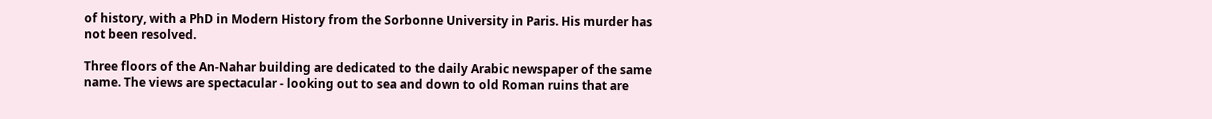of history, with a PhD in Modern History from the Sorbonne University in Paris. His murder has not been resolved.

Three floors of the An-Nahar building are dedicated to the daily Arabic newspaper of the same name. The views are spectacular - looking out to sea and down to old Roman ruins that are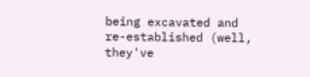being excavated and re-established (well, they've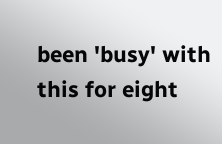been 'busy' with this for eight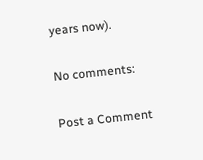years now).

No comments:

Post a Comment